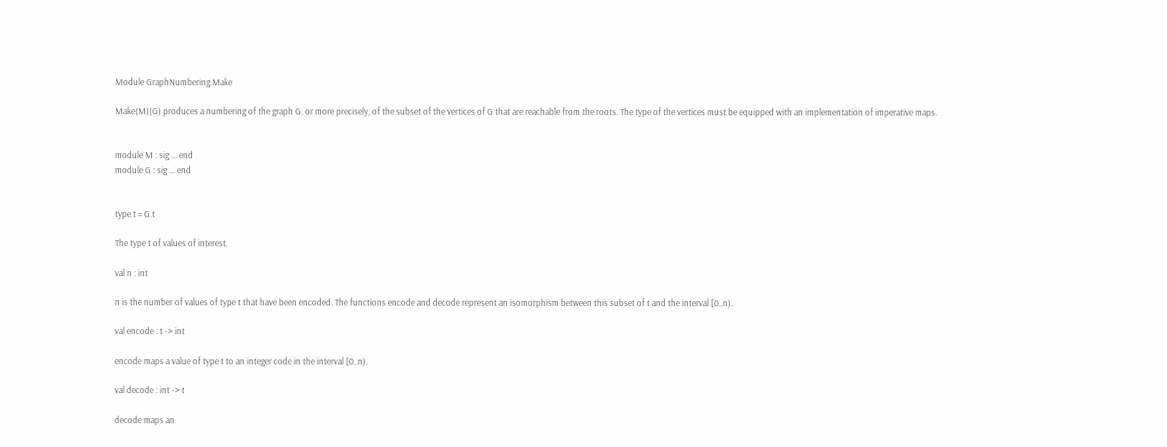Module GraphNumbering.Make

Make(M)(G) produces a numbering of the graph G, or more precisely, of the subset of the vertices of G that are reachable from the roots. The type of the vertices must be equipped with an implementation of imperative maps.


module M : sig ... end
module G : sig ... end


type t = G.t

The type t of values of interest.

val n : int

n is the number of values of type t that have been encoded. The functions encode and decode represent an isomorphism between this subset of t and the interval [0..n).

val encode : t -> int

encode maps a value of type t to an integer code in the interval [0..n).

val decode : int -> t

decode maps an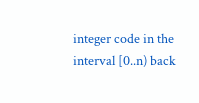integer code in the interval [0..n) back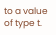to a value of type t.